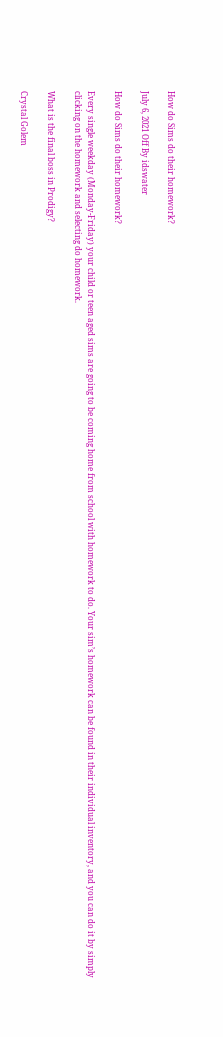How do Sims do their homework?

July 6, 2021 Off By idswater

How do Sims do their homework?

Every single weekday (Monday-Friday) your child or teen aged sims are going to be coming home from school with homework to do. Your sim’s homework can be found in their individual inventory, and you can do it by simply clicking on the homework and selecting do homework.

What is the final boss in Prodigy?

Crystal Golem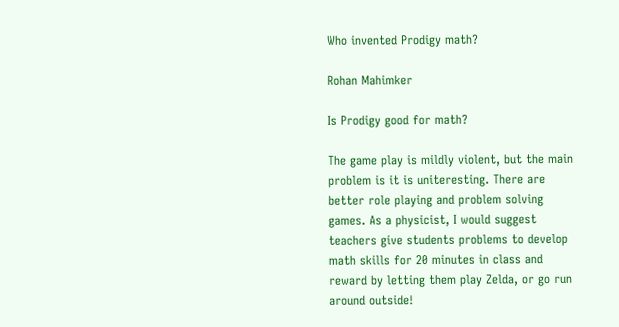Who invented Prodigy math?

Rohan Mahimker

Is Prodigy good for math?

The game play is mildly violent, but the main problem is it is uniteresting. There are better role playing and problem solving games. As a physicist, I would suggest teachers give students problems to develop math skills for 20 minutes in class and reward by letting them play Zelda, or go run around outside!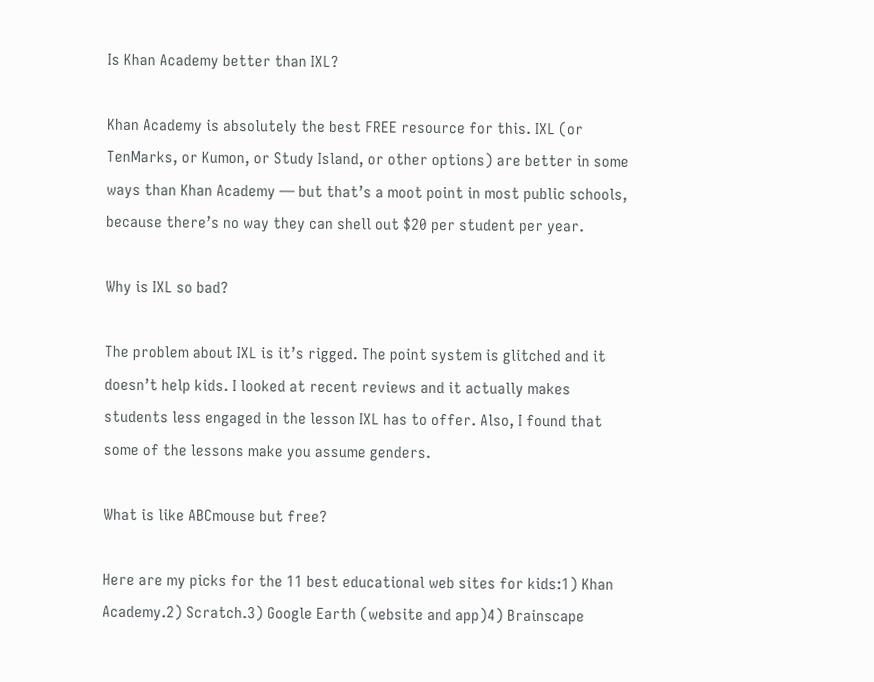Is Khan Academy better than IXL?

Khan Academy is absolutely the best FREE resource for this. IXL (or TenMarks, or Kumon, or Study Island, or other options) are better in some ways than Khan Academy — but that’s a moot point in most public schools, because there’s no way they can shell out $20 per student per year.

Why is IXL so bad?

The problem about IXL is it’s rigged. The point system is glitched and it doesn’t help kids. I looked at recent reviews and it actually makes students less engaged in the lesson IXL has to offer. Also, I found that some of the lessons make you assume genders.

What is like ABCmouse but free?

Here are my picks for the 11 best educational web sites for kids:1) Khan Academy.2) Scratch.3) Google Earth (website and app)4) Brainscape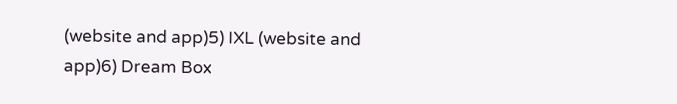(website and app)5) IXL (website and app)6) Dream Box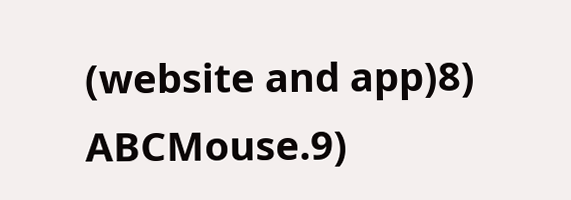(website and app)8) ABCMouse.9)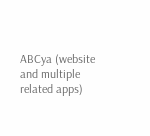ABCya (website and multiple related apps)